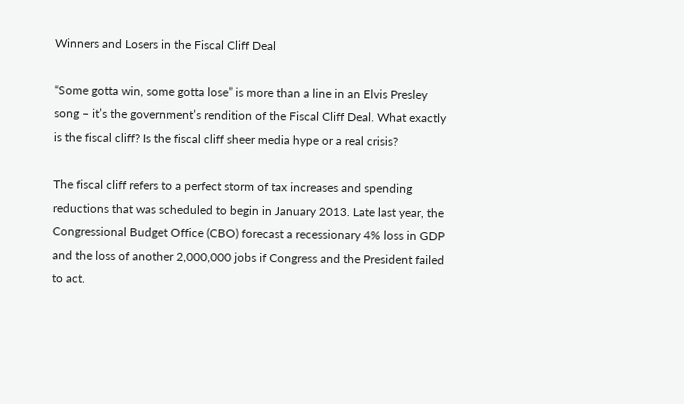Winners and Losers in the Fiscal Cliff Deal

“Some gotta win, some gotta lose” is more than a line in an Elvis Presley song – it’s the government’s rendition of the Fiscal Cliff Deal. What exactly is the fiscal cliff? Is the fiscal cliff sheer media hype or a real crisis?

The fiscal cliff refers to a perfect storm of tax increases and spending reductions that was scheduled to begin in January 2013. Late last year, the Congressional Budget Office (CBO) forecast a recessionary 4% loss in GDP and the loss of another 2,000,000 jobs if Congress and the President failed to act.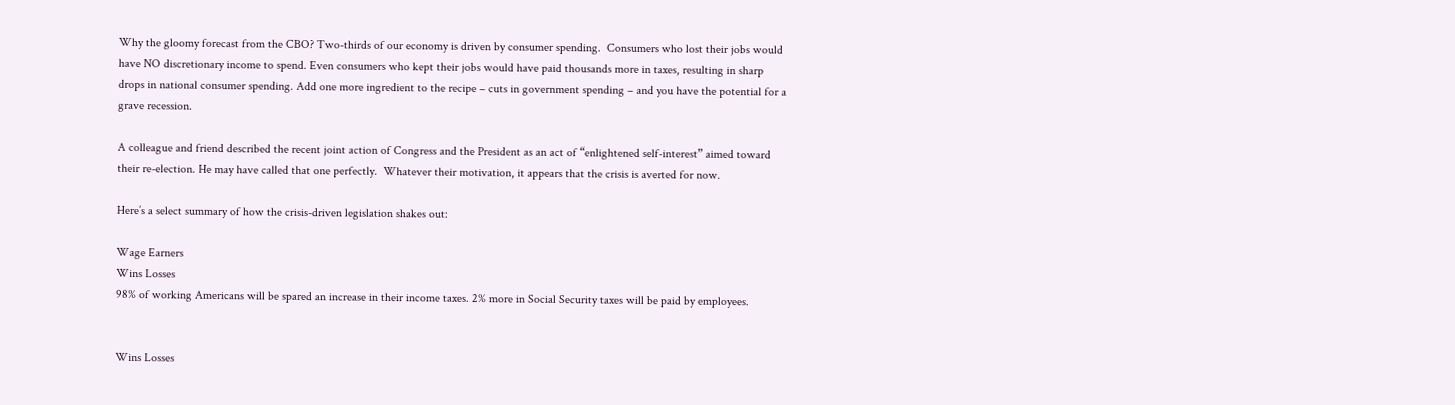Why the gloomy forecast from the CBO? Two-thirds of our economy is driven by consumer spending.  Consumers who lost their jobs would have NO discretionary income to spend. Even consumers who kept their jobs would have paid thousands more in taxes, resulting in sharp drops in national consumer spending. Add one more ingredient to the recipe – cuts in government spending – and you have the potential for a grave recession.

A colleague and friend described the recent joint action of Congress and the President as an act of “enlightened self-interest” aimed toward their re-election. He may have called that one perfectly.  Whatever their motivation, it appears that the crisis is averted for now.

Here’s a select summary of how the crisis-driven legislation shakes out:

Wage Earners
Wins Losses
98% of working Americans will be spared an increase in their income taxes. 2% more in Social Security taxes will be paid by employees.


Wins Losses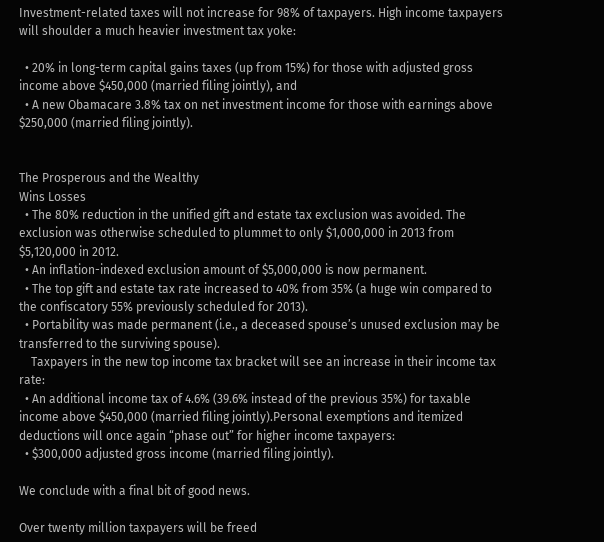Investment-related taxes will not increase for 98% of taxpayers. High income taxpayers will shoulder a much heavier investment tax yoke:

  • 20% in long-term capital gains taxes (up from 15%) for those with adjusted gross income above $450,000 (married filing jointly), and
  • A new Obamacare 3.8% tax on net investment income for those with earnings above $250,000 (married filing jointly).


The Prosperous and the Wealthy
Wins Losses
  • The 80% reduction in the unified gift and estate tax exclusion was avoided. The exclusion was otherwise scheduled to plummet to only $1,000,000 in 2013 from $5,120,000 in 2012.
  • An inflation-indexed exclusion amount of $5,000,000 is now permanent.
  • The top gift and estate tax rate increased to 40% from 35% (a huge win compared to the confiscatory 55% previously scheduled for 2013).
  • Portability was made permanent (i.e., a deceased spouse’s unused exclusion may be transferred to the surviving spouse).
    Taxpayers in the new top income tax bracket will see an increase in their income tax rate:
  • An additional income tax of 4.6% (39.6% instead of the previous 35%) for taxable income above $450,000 (married filing jointly).Personal exemptions and itemized deductions will once again “phase out” for higher income taxpayers:
  • $300,000 adjusted gross income (married filing jointly).

We conclude with a final bit of good news.

Over twenty million taxpayers will be freed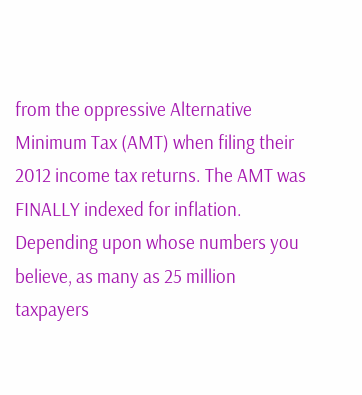from the oppressive Alternative Minimum Tax (AMT) when filing their 2012 income tax returns. The AMT was FINALLY indexed for inflation. Depending upon whose numbers you believe, as many as 25 million taxpayers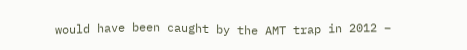would have been caught by the AMT trap in 2012 –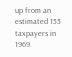up from an estimated 155 taxpayers in 1969.